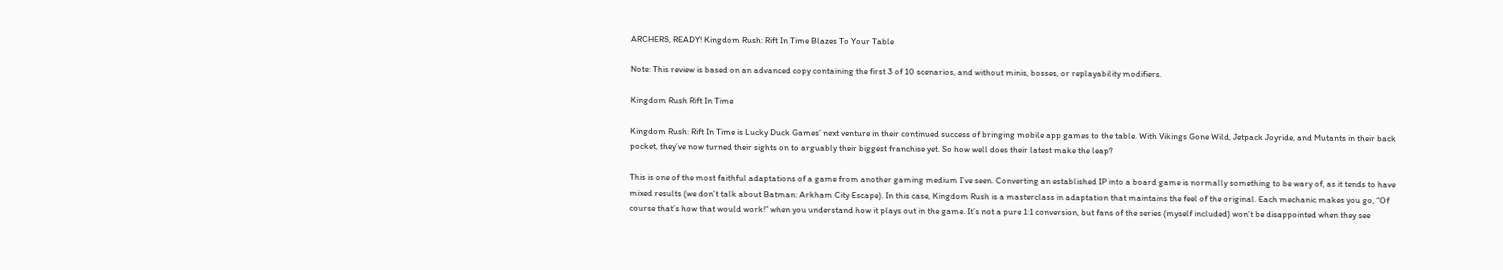ARCHERS, READY! Kingdom Rush: Rift In Time Blazes To Your Table

Note: This review is based on an advanced copy containing the first 3 of 10 scenarios, and without minis, bosses, or replayability modifiers.

Kingdom Rush Rift In Time

Kingdom Rush: Rift In Time is Lucky Duck Games’ next venture in their continued success of bringing mobile app games to the table. With Vikings Gone Wild, Jetpack Joyride, and Mutants in their back pocket, they’ve now turned their sights on to arguably their biggest franchise yet. So how well does their latest make the leap?

This is one of the most faithful adaptations of a game from another gaming medium I’ve seen. Converting an established IP into a board game is normally something to be wary of, as it tends to have mixed results (we don’t talk about Batman: Arkham City Escape). In this case, Kingdom Rush is a masterclass in adaptation that maintains the feel of the original. Each mechanic makes you go, “Of course that’s how that would work!” when you understand how it plays out in the game. It’s not a pure 1:1 conversion, but fans of the series (myself included) won’t be disappointed when they see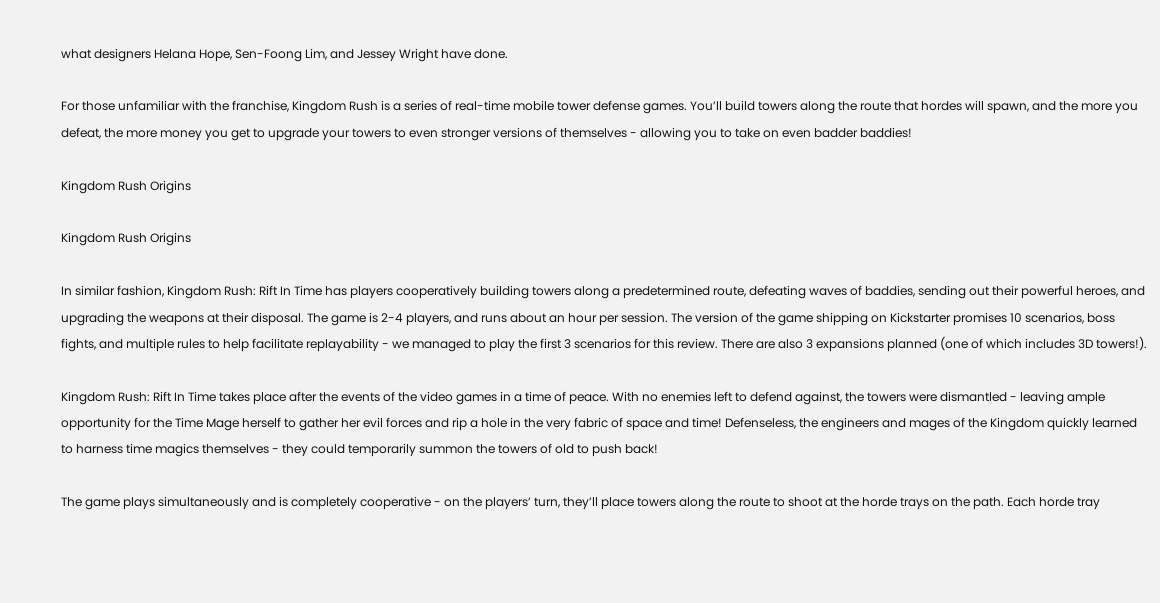what designers Helana Hope, Sen-Foong Lim, and Jessey Wright have done.

For those unfamiliar with the franchise, Kingdom Rush is a series of real-time mobile tower defense games. You’ll build towers along the route that hordes will spawn, and the more you defeat, the more money you get to upgrade your towers to even stronger versions of themselves - allowing you to take on even badder baddies!

Kingdom Rush Origins

Kingdom Rush Origins

In similar fashion, Kingdom Rush: Rift In Time has players cooperatively building towers along a predetermined route, defeating waves of baddies, sending out their powerful heroes, and upgrading the weapons at their disposal. The game is 2-4 players, and runs about an hour per session. The version of the game shipping on Kickstarter promises 10 scenarios, boss fights, and multiple rules to help facilitate replayability - we managed to play the first 3 scenarios for this review. There are also 3 expansions planned (one of which includes 3D towers!).

Kingdom Rush: Rift In Time takes place after the events of the video games in a time of peace. With no enemies left to defend against, the towers were dismantled - leaving ample opportunity for the Time Mage herself to gather her evil forces and rip a hole in the very fabric of space and time! Defenseless, the engineers and mages of the Kingdom quickly learned to harness time magics themselves - they could temporarily summon the towers of old to push back!

The game plays simultaneously and is completely cooperative - on the players’ turn, they’ll place towers along the route to shoot at the horde trays on the path. Each horde tray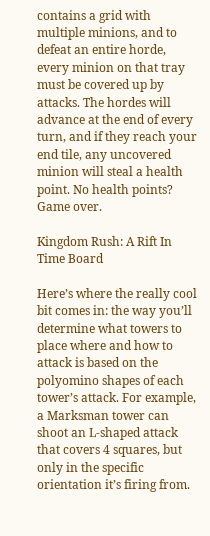contains a grid with multiple minions, and to defeat an entire horde, every minion on that tray must be covered up by attacks. The hordes will advance at the end of every turn, and if they reach your end tile, any uncovered minion will steal a health point. No health points? Game over.

Kingdom Rush: A Rift In Time Board

Here’s where the really cool bit comes in: the way you’ll determine what towers to place where and how to attack is based on the polyomino shapes of each tower’s attack. For example, a Marksman tower can shoot an L-shaped attack that covers 4 squares, but only in the specific orientation it’s firing from.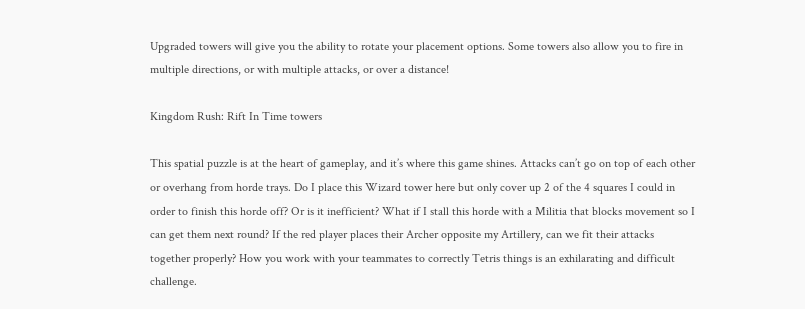Upgraded towers will give you the ability to rotate your placement options. Some towers also allow you to fire in multiple directions, or with multiple attacks, or over a distance!

Kingdom Rush: Rift In Time towers

This spatial puzzle is at the heart of gameplay, and it’s where this game shines. Attacks can’t go on top of each other or overhang from horde trays. Do I place this Wizard tower here but only cover up 2 of the 4 squares I could in order to finish this horde off? Or is it inefficient? What if I stall this horde with a Militia that blocks movement so I can get them next round? If the red player places their Archer opposite my Artillery, can we fit their attacks together properly? How you work with your teammates to correctly Tetris things is an exhilarating and difficult challenge.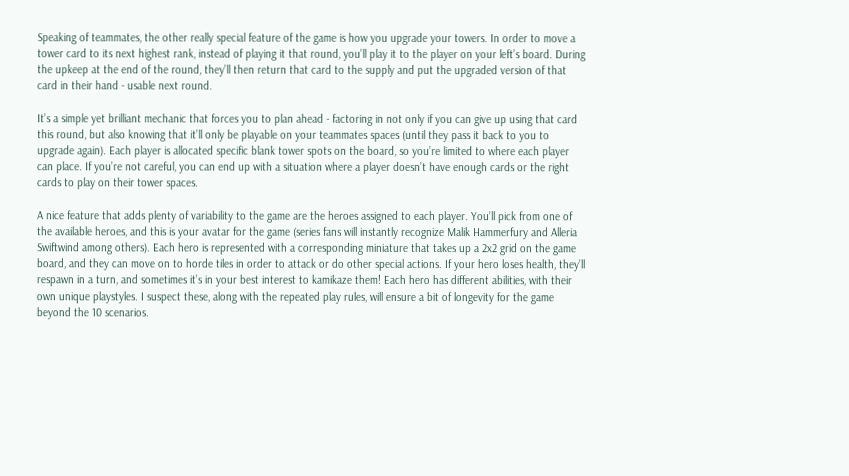Speaking of teammates, the other really special feature of the game is how you upgrade your towers. In order to move a tower card to its next highest rank, instead of playing it that round, you’ll play it to the player on your left’s board. During the upkeep at the end of the round, they’ll then return that card to the supply and put the upgraded version of that card in their hand - usable next round.

It’s a simple yet brilliant mechanic that forces you to plan ahead - factoring in not only if you can give up using that card this round, but also knowing that it’ll only be playable on your teammates spaces (until they pass it back to you to upgrade again). Each player is allocated specific blank tower spots on the board, so you’re limited to where each player can place. If you’re not careful, you can end up with a situation where a player doesn’t have enough cards or the right cards to play on their tower spaces.

A nice feature that adds plenty of variability to the game are the heroes assigned to each player. You’ll pick from one of the available heroes, and this is your avatar for the game (series fans will instantly recognize Malik Hammerfury and Alleria Swiftwind among others). Each hero is represented with a corresponding miniature that takes up a 2x2 grid on the game board, and they can move on to horde tiles in order to attack or do other special actions. If your hero loses health, they’ll respawn in a turn, and sometimes it’s in your best interest to kamikaze them! Each hero has different abilities, with their own unique playstyles. I suspect these, along with the repeated play rules, will ensure a bit of longevity for the game beyond the 10 scenarios.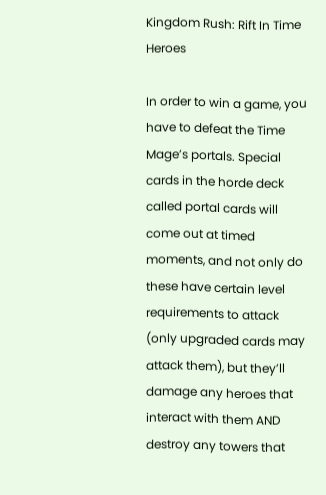Kingdom Rush: Rift In Time Heroes

In order to win a game, you have to defeat the Time Mage’s portals. Special cards in the horde deck called portal cards will come out at timed moments, and not only do these have certain level requirements to attack (only upgraded cards may attack them), but they’ll damage any heroes that interact with them AND destroy any towers that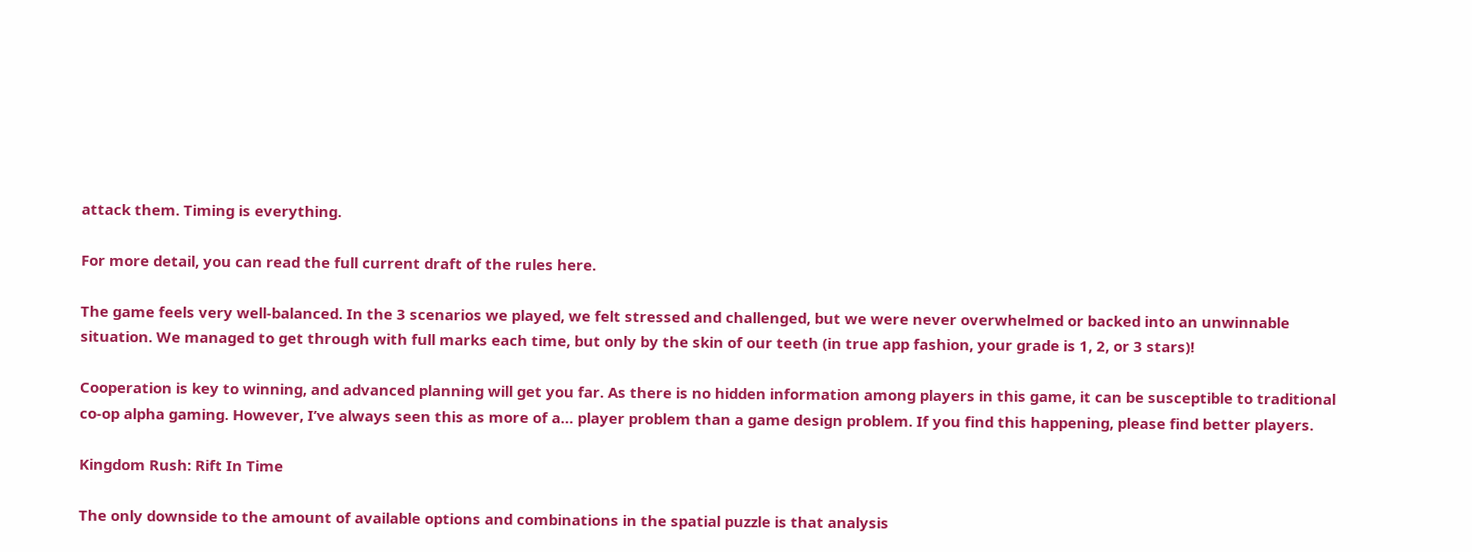attack them. Timing is everything.

For more detail, you can read the full current draft of the rules here.

The game feels very well-balanced. In the 3 scenarios we played, we felt stressed and challenged, but we were never overwhelmed or backed into an unwinnable situation. We managed to get through with full marks each time, but only by the skin of our teeth (in true app fashion, your grade is 1, 2, or 3 stars)!

Cooperation is key to winning, and advanced planning will get you far. As there is no hidden information among players in this game, it can be susceptible to traditional co-op alpha gaming. However, I’ve always seen this as more of a… player problem than a game design problem. If you find this happening, please find better players.

Kingdom Rush: Rift In Time

The only downside to the amount of available options and combinations in the spatial puzzle is that analysis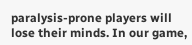paralysis-prone players will lose their minds. In our game,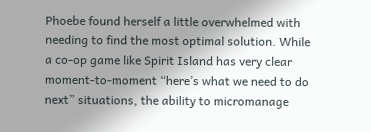Phoebe found herself a little overwhelmed with needing to find the most optimal solution. While a co-op game like Spirit Island has very clear moment-to-moment “here’s what we need to do next” situations, the ability to micromanage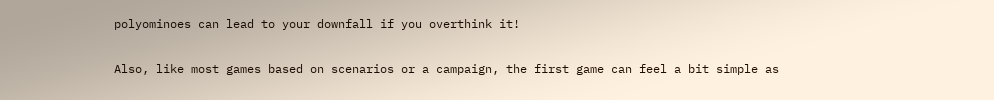polyominoes can lead to your downfall if you overthink it!

Also, like most games based on scenarios or a campaign, the first game can feel a bit simple as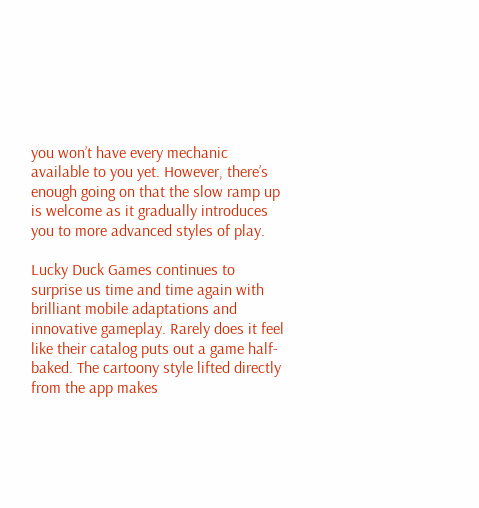you won’t have every mechanic available to you yet. However, there’s enough going on that the slow ramp up is welcome as it gradually introduces you to more advanced styles of play.

Lucky Duck Games continues to surprise us time and time again with brilliant mobile adaptations and innovative gameplay. Rarely does it feel like their catalog puts out a game half-baked. The cartoony style lifted directly from the app makes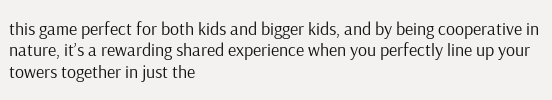this game perfect for both kids and bigger kids, and by being cooperative in nature, it’s a rewarding shared experience when you perfectly line up your towers together in just the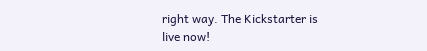right way. The Kickstarter is live now!